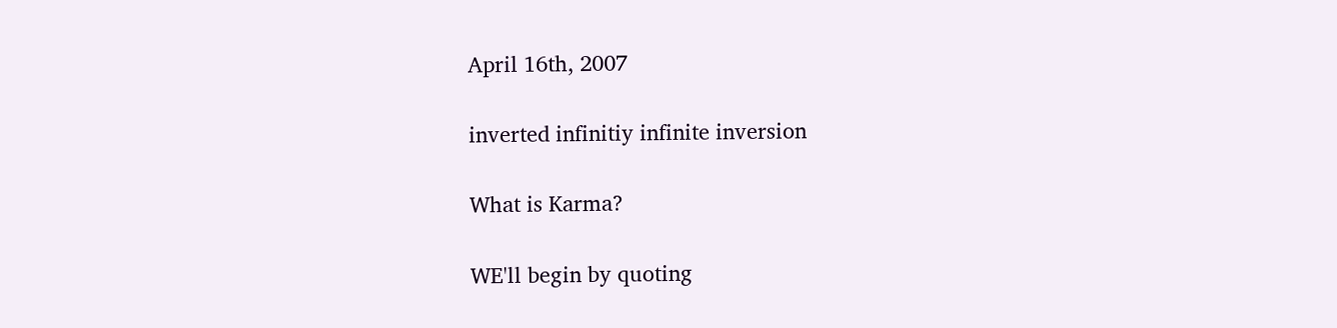April 16th, 2007

inverted infinitiy infinite inversion

What is Karma?

WE'll begin by quoting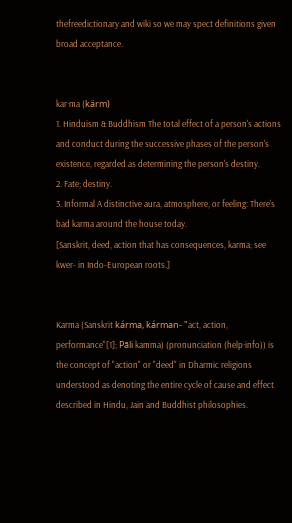thefreedictionary and wiki so we may spect definitions given broad acceptance.


kar·ma (kärm)
1. Hinduism & Buddhism The total effect of a person's actions and conduct during the successive phases of the person's existence, regarded as determining the person's destiny.
2. Fate; destiny.
3. Informal A distinctive aura, atmosphere, or feeling: There's bad karma around the house today.
[Sanskrit, deed, action that has consequences, karma; see kwer- in Indo-European roots.]


Karma (Sanskrit kárma, kárman- "act, action, performance"[1]; Pāli kamma) (pronunciation (help·info)) is the concept of "action" or "deed" in Dharmic religions understood as denoting the entire cycle of cause and effect described in Hindu, Jain and Buddhist philosophies.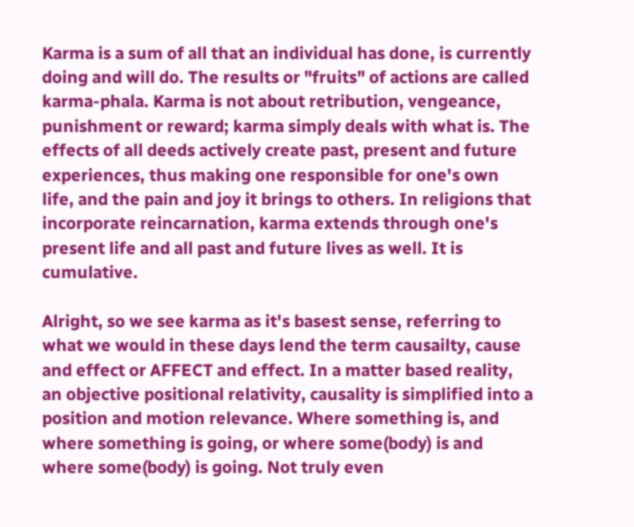Karma is a sum of all that an individual has done, is currently doing and will do. The results or "fruits" of actions are called karma-phala. Karma is not about retribution, vengeance, punishment or reward; karma simply deals with what is. The effects of all deeds actively create past, present and future experiences, thus making one responsible for one's own life, and the pain and joy it brings to others. In religions that incorporate reincarnation, karma extends through one's present life and all past and future lives as well. It is cumulative.

Alright, so we see karma as it's basest sense, referring to what we would in these days lend the term causailty, cause and effect or AFFECT and effect. In a matter based reality, an objective positional relativity, causality is simplified into a position and motion relevance. Where something is, and where something is going, or where some(body) is and where some(body) is going. Not truly even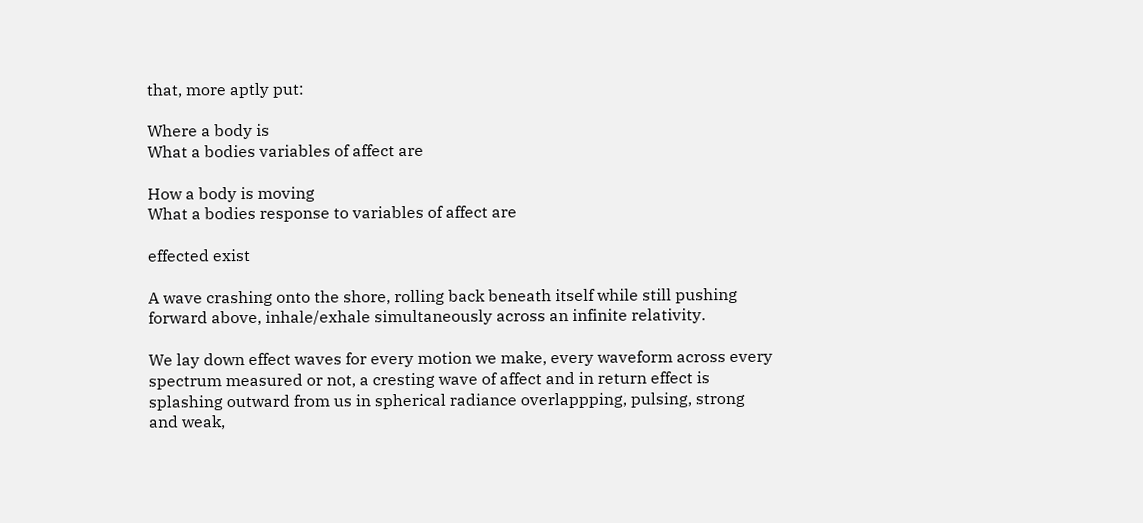that, more aptly put:

Where a body is
What a bodies variables of affect are

How a body is moving
What a bodies response to variables of affect are

effected exist

A wave crashing onto the shore, rolling back beneath itself while still pushing forward above, inhale/exhale simultaneously across an infinite relativity.

We lay down effect waves for every motion we make, every waveform across every spectrum measured or not, a cresting wave of affect and in return effect is splashing outward from us in spherical radiance overlappping, pulsing, strong and weak,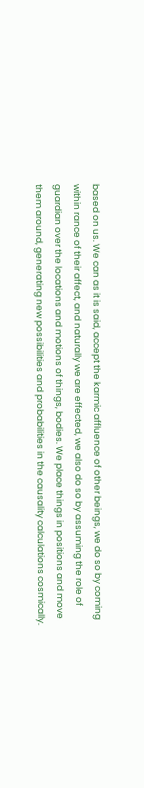based on us. We can as it is said, accept the karmic affluence of other beings, we do so by coming within rance of their affect, and naturally we are effected, we also do so by assuming the role of guardian over the locations and motions of things, bodies. We place things in positions and move them around, generating new possibilities and probabilities in the causality calculations cosmically.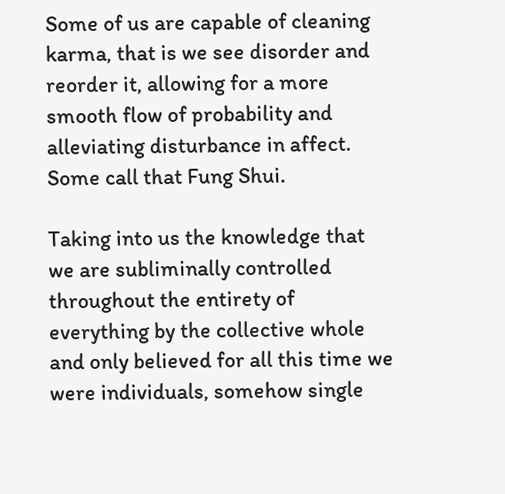Some of us are capable of cleaning karma, that is we see disorder and reorder it, allowing for a more smooth flow of probability and alleviating disturbance in affect. Some call that Fung Shui.

Taking into us the knowledge that we are subliminally controlled throughout the entirety of everything by the collective whole and only believed for all this time we were individuals, somehow single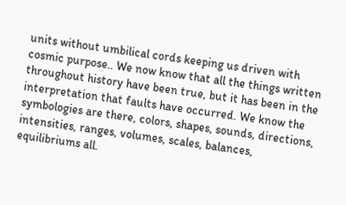units without umbilical cords keeping us driven with cosmic purpose.. We now know that all the things written throughout history have been true, but it has been in the interpretation that faults have occurred. We know the symbologies are there, colors, shapes, sounds, directions, intensities, ranges, volumes, scales, balances, equilibriums all.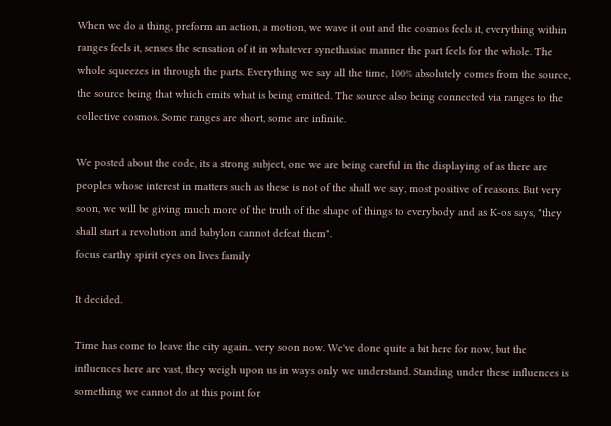When we do a thing, preform an action, a motion, we wave it out and the cosmos feels it, everything within ranges feels it, senses the sensation of it in whatever synethasiac manner the part feels for the whole. The whole squeezes in through the parts. Everything we say all the time, 100% absolutely comes from the source, the source being that which emits what is being emitted. The source also being connected via ranges to the collective cosmos. Some ranges are short, some are infinite.

We posted about the code, its a strong subject, one we are being careful in the displaying of as there are peoples whose interest in matters such as these is not of the shall we say, most positive of reasons. But very soon, we will be giving much more of the truth of the shape of things to everybody and as K-os says, "they shall start a revolution and babylon cannot defeat them".
focus earthy spirit eyes on lives family

It decided.

Time has come to leave the city again.. very soon now. We've done quite a bit here for now, but the influences here are vast, they weigh upon us in ways only we understand. Standing under these influences is something we cannot do at this point for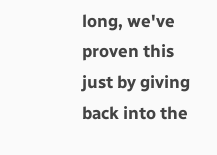long, we've proven this just by giving back into the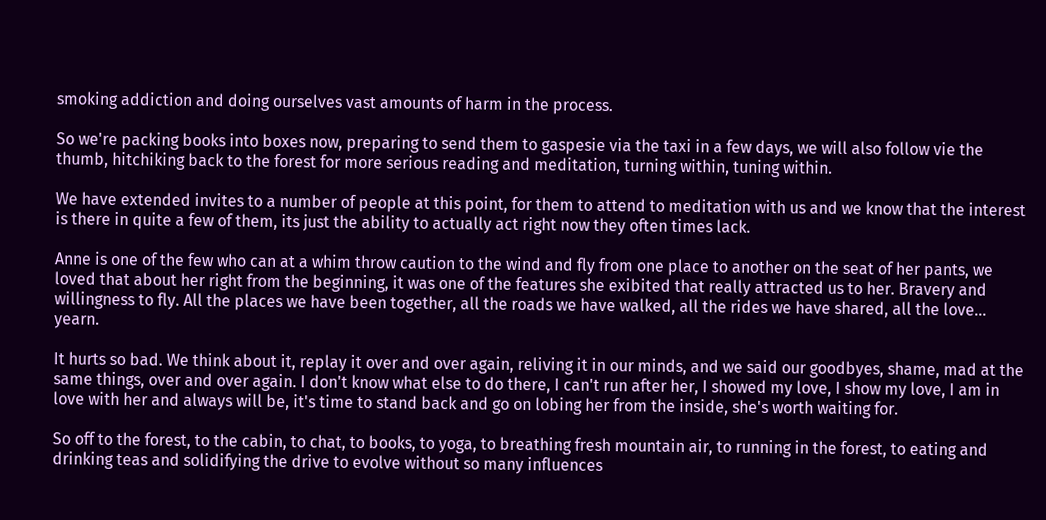smoking addiction and doing ourselves vast amounts of harm in the process.

So we're packing books into boxes now, preparing to send them to gaspesie via the taxi in a few days, we will also follow vie the thumb, hitchiking back to the forest for more serious reading and meditation, turning within, tuning within.

We have extended invites to a number of people at this point, for them to attend to meditation with us and we know that the interest is there in quite a few of them, its just the ability to actually act right now they often times lack.

Anne is one of the few who can at a whim throw caution to the wind and fly from one place to another on the seat of her pants, we loved that about her right from the beginning, it was one of the features she exibited that really attracted us to her. Bravery and willingness to fly. All the places we have been together, all the roads we have walked, all the rides we have shared, all the love... yearn.

It hurts so bad. We think about it, replay it over and over again, reliving it in our minds, and we said our goodbyes, shame, mad at the same things, over and over again. I don't know what else to do there, I can't run after her, I showed my love, I show my love, I am in love with her and always will be, it's time to stand back and go on lobing her from the inside, she's worth waiting for.

So off to the forest, to the cabin, to chat, to books, to yoga, to breathing fresh mountain air, to running in the forest, to eating and drinking teas and solidifying the drive to evolve without so many influences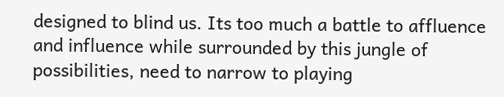designed to blind us. Its too much a battle to affluence and influence while surrounded by this jungle of possibilities, need to narrow to playing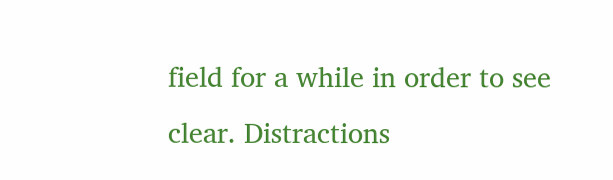field for a while in order to see clear. Distractions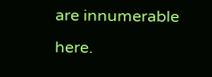are innumerable here.